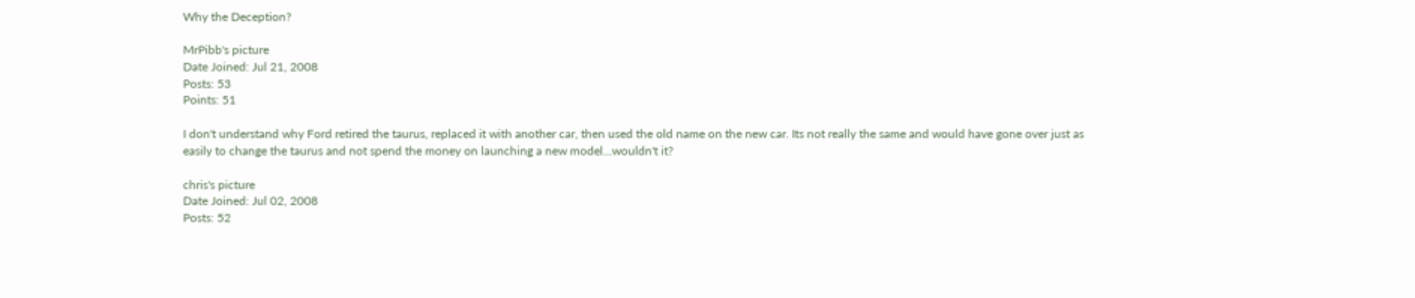Why the Deception?

MrPibb's picture
Date Joined: Jul 21, 2008
Posts: 53
Points: 51

I don't understand why Ford retired the taurus, replaced it with another car, then used the old name on the new car. Its not really the same and would have gone over just as easily to change the taurus and not spend the money on launching a new model…wouldn't it?

chris's picture
Date Joined: Jul 02, 2008
Posts: 52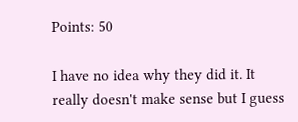Points: 50

I have no idea why they did it. It really doesn't make sense but I guess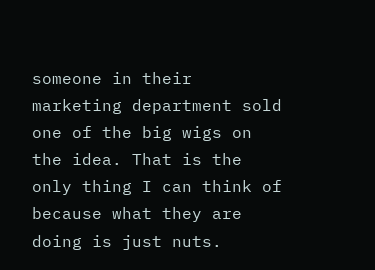someone in their marketing department sold one of the big wigs on the idea. That is the only thing I can think of because what they are doing is just nuts.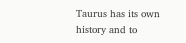Taurus has its own history and to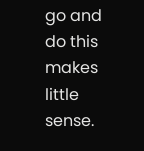go and do this makes little sense.